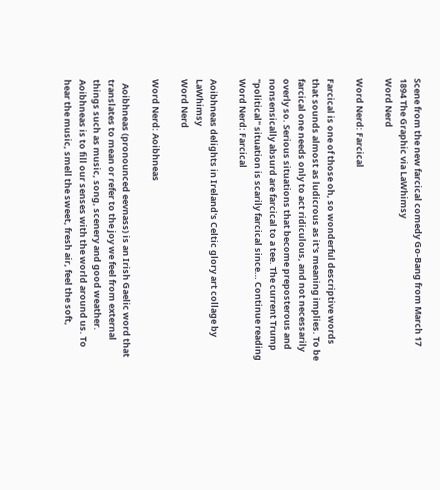Scene from the new farcical comedy Go-Bang from March 17 1894 The Graphic via LaWhimsy
Word Nerd

Word Nerd: Farcical

Farcical is one of those oh, so wonderful descriptive words that sounds almost as ludicrous as it's meaning implies. To be farcical one needs only to act ridiculous, and not necessarily overly so. Serious situations that become preposterous and nonsensically absurd are farcical to a tee. The current Trump "political" situation is scarily farcical since… Continue reading Word Nerd: Farcical

Aoibhneas delights in Ireland's Celtic glory art collage by LaWhimsy
Word Nerd

Word Nerd: Aoibhneas

  Aoibhneas (pronounced eevnass) is an Irish Gaelic word that translates to mean or refer to the joy we feel from external things such as music, song, scenery and good weather. Aoibhneas is to fill our senses with the world around us. To hear the music, smell the sweet, fresh air, feel the soft,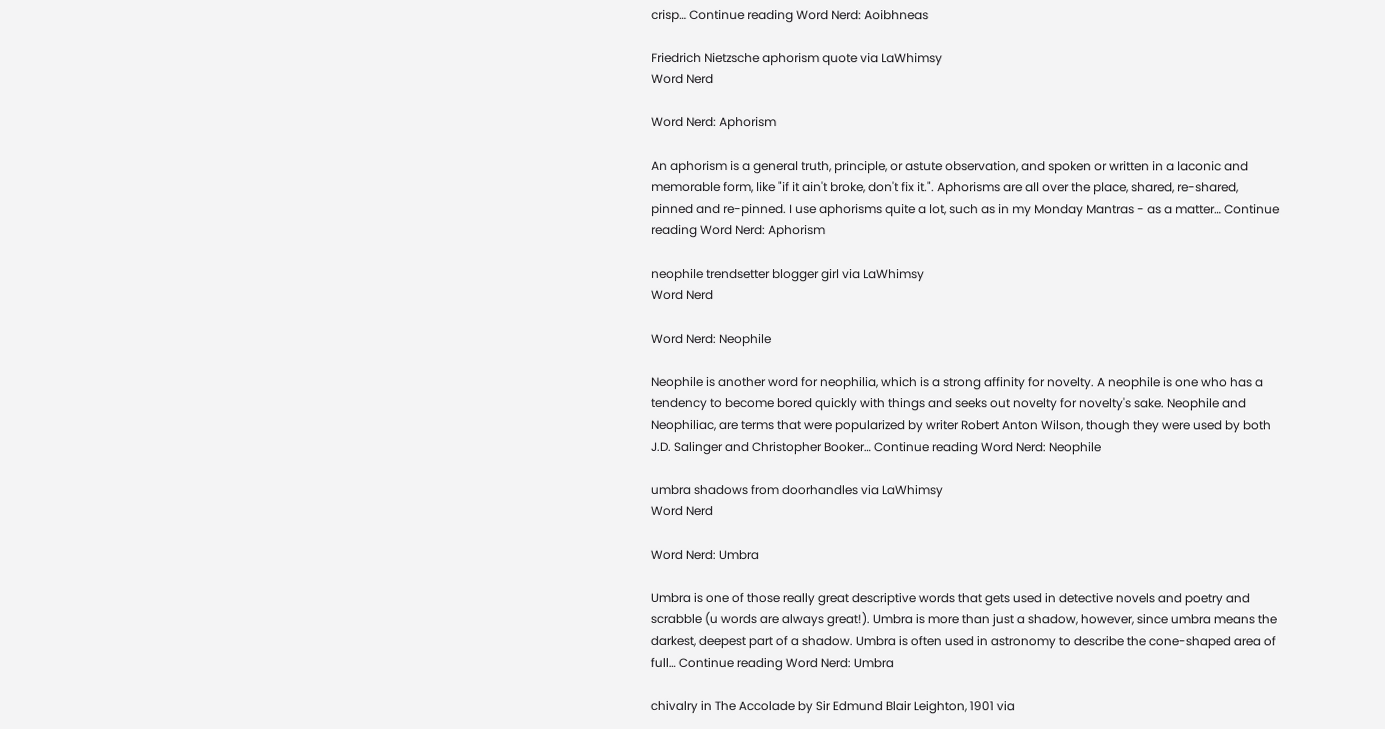crisp… Continue reading Word Nerd: Aoibhneas

Friedrich Nietzsche aphorism quote via LaWhimsy
Word Nerd

Word Nerd: Aphorism

An aphorism is a general truth, principle, or astute observation, and spoken or written in a laconic and memorable form, like "if it ain't broke, don't fix it.". Aphorisms are all over the place, shared, re-shared, pinned and re-pinned. I use aphorisms quite a lot, such as in my Monday Mantras - as a matter… Continue reading Word Nerd: Aphorism

neophile trendsetter blogger girl via LaWhimsy
Word Nerd

Word Nerd: Neophile

Neophile is another word for neophilia, which is a strong affinity for novelty. A neophile is one who has a tendency to become bored quickly with things and seeks out novelty for novelty's sake. Neophile and Neophiliac, are terms that were popularized by writer Robert Anton Wilson, though they were used by both J.D. Salinger and Christopher Booker… Continue reading Word Nerd: Neophile

umbra shadows from doorhandles via LaWhimsy
Word Nerd

Word Nerd: Umbra

Umbra is one of those really great descriptive words that gets used in detective novels and poetry and scrabble (u words are always great!). Umbra is more than just a shadow, however, since umbra means the darkest, deepest part of a shadow. Umbra is often used in astronomy to describe the cone-shaped area of full… Continue reading Word Nerd: Umbra

chivalry in The Accolade by Sir Edmund Blair Leighton, 1901 via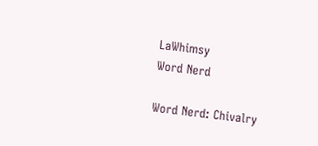LaWhimsy
Word Nerd

Word Nerd: Chivalry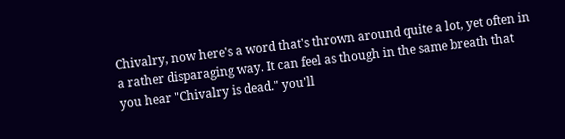Chivalry, now here's a word that's thrown around quite a lot, yet often in a rather disparaging way. It can feel as though in the same breath that you hear "Chivalry is dead." you'll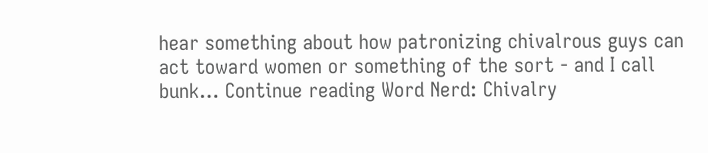hear something about how patronizing chivalrous guys can act toward women or something of the sort - and I call bunk… Continue reading Word Nerd: Chivalry